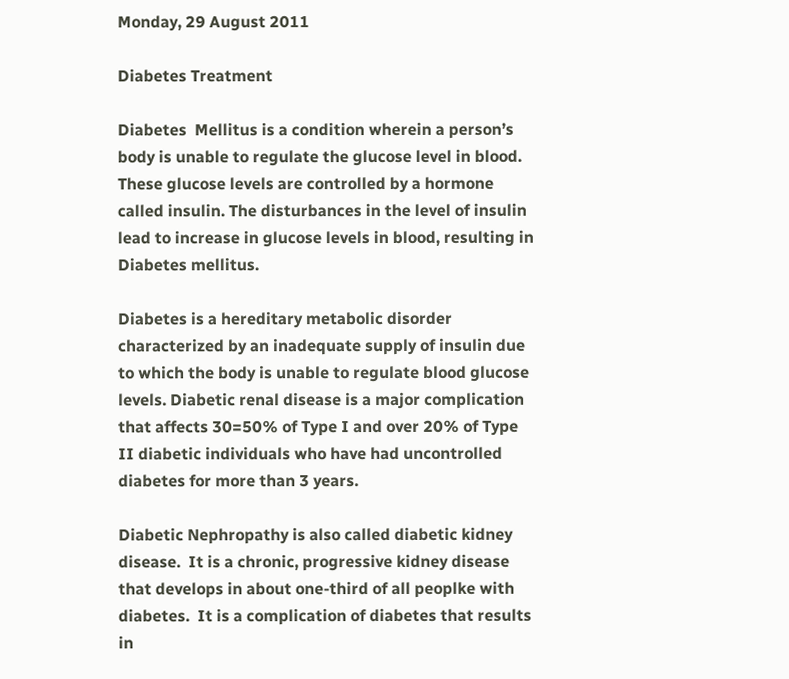Monday, 29 August 2011

Diabetes Treatment

Diabetes  Mellitus is a condition wherein a person’s body is unable to regulate the glucose level in blood. These glucose levels are controlled by a hormone called insulin. The disturbances in the level of insulin lead to increase in glucose levels in blood, resulting in Diabetes mellitus.

Diabetes is a hereditary metabolic disorder characterized by an inadequate supply of insulin due to which the body is unable to regulate blood glucose levels. Diabetic renal disease is a major complication that affects 30=50% of Type I and over 20% of Type II diabetic individuals who have had uncontrolled diabetes for more than 3 years.

Diabetic Nephropathy is also called diabetic kidney disease.  It is a chronic, progressive kidney disease that develops in about one-third of all peoplke with diabetes.  It is a complication of diabetes that results in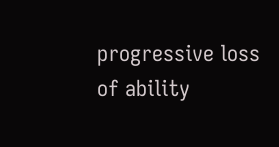progressive loss of ability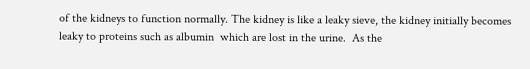of the kidneys to function normally. The kidney is like a leaky sieve, the kidney initially becomes leaky to proteins such as albumin  which are lost in the urine.  As the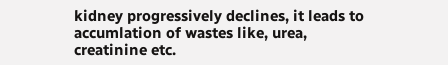kidney progressively declines, it leads to accumlation of wastes like, urea, creatinine etc.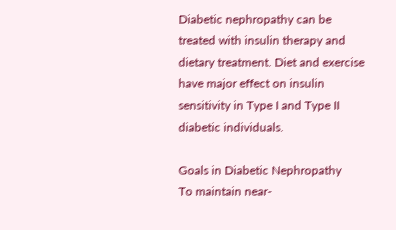Diabetic nephropathy can be treated with insulin therapy and dietary treatment. Diet and exercise have major effect on insulin sensitivity in Type I and Type II diabetic individuals.

Goals in Diabetic Nephropathy
To maintain near-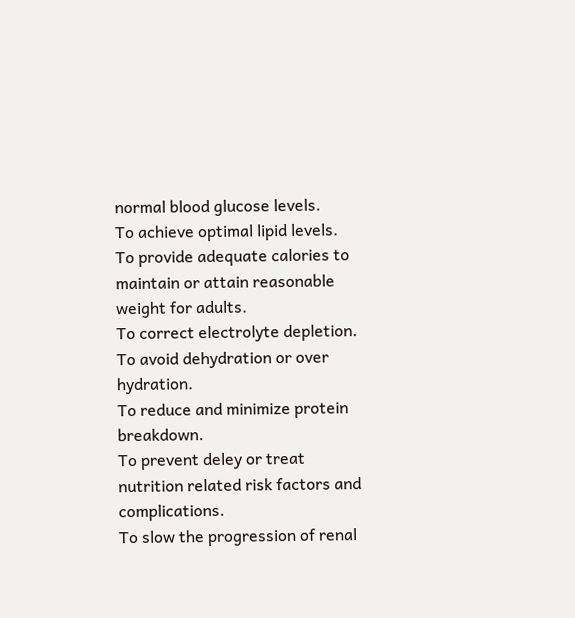normal blood glucose levels.
To achieve optimal lipid levels.
To provide adequate calories to maintain or attain reasonable weight for adults.
To correct electrolyte depletion.
To avoid dehydration or over hydration.
To reduce and minimize protein breakdown.
To prevent deley or treat nutrition related risk factors and complications.
To slow the progression of renal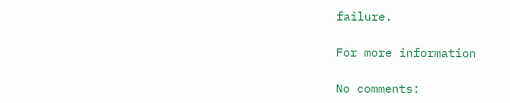failure.

For more information

No comments: